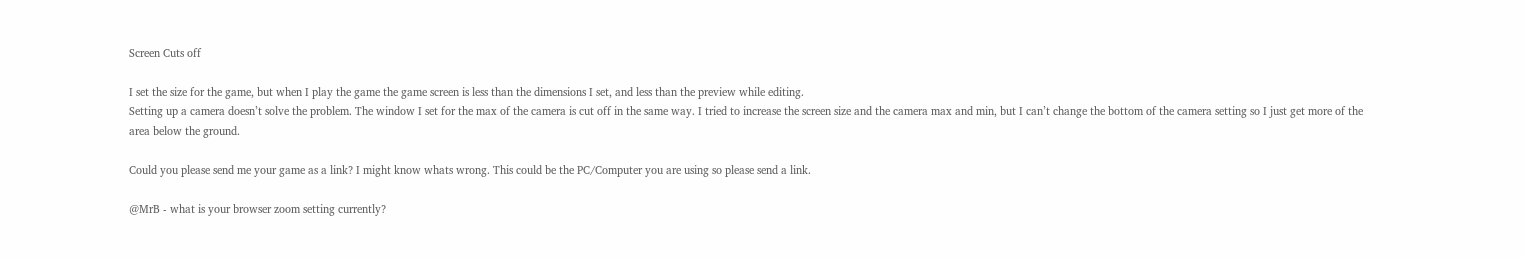Screen Cuts off

I set the size for the game, but when I play the game the game screen is less than the dimensions I set, and less than the preview while editing.
Setting up a camera doesn’t solve the problem. The window I set for the max of the camera is cut off in the same way. I tried to increase the screen size and the camera max and min, but I can’t change the bottom of the camera setting so I just get more of the area below the ground.

Could you please send me your game as a link? I might know whats wrong. This could be the PC/Computer you are using so please send a link.

@MrB - what is your browser zoom setting currently?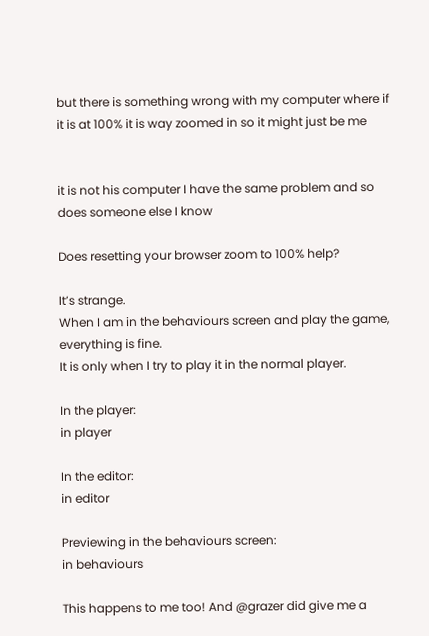but there is something wrong with my computer where if it is at 100% it is way zoomed in so it might just be me


it is not his computer I have the same problem and so does someone else I know

Does resetting your browser zoom to 100% help?

It’s strange.
When I am in the behaviours screen and play the game, everything is fine.
It is only when I try to play it in the normal player.

In the player:
in player

In the editor:
in editor

Previewing in the behaviours screen:
in behaviours

This happens to me too! And @grazer did give me a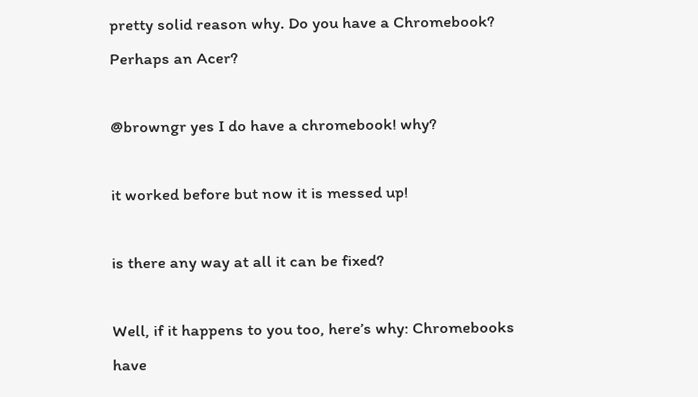pretty solid reason why. Do you have a Chromebook? Perhaps an Acer?

@browngr yes I do have a chromebook! why?

it worked before but now it is messed up!

is there any way at all it can be fixed?

Well, if it happens to you too, here’s why: Chromebooks have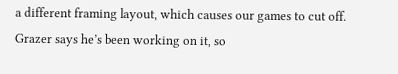a different framing layout, which causes our games to cut off. Grazer says he’s been working on it, so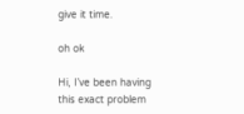give it time.

oh ok

Hi, I’ve been having this exact problem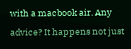with a macbook air. Any advice? It happens not just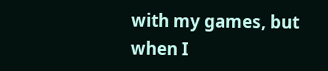with my games, but when I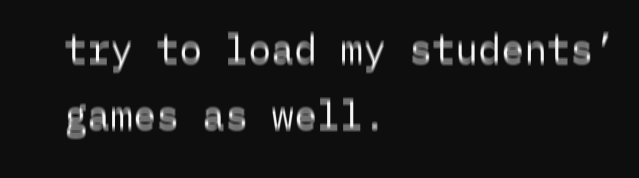try to load my students’ games as well.